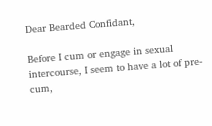Dear Bearded Confidant,

Before I cum or engage in sexual intercourse, I seem to have a lot of pre-cum,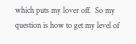which puts my lover off.  So my question is how to get my level of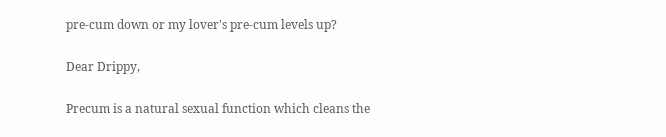pre-cum down or my lover's pre-cum levels up?

Dear Drippy,

Precum is a natural sexual function which cleans the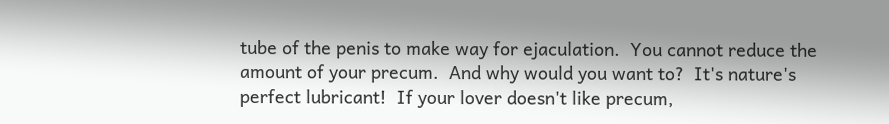tube of the penis to make way for ejaculation.  You cannot reduce the amount of your precum.  And why would you want to?  It's nature's perfect lubricant!  If your lover doesn't like precum,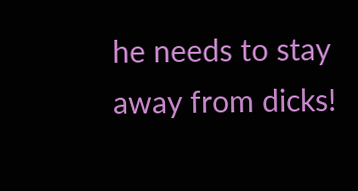he needs to stay away from dicks!